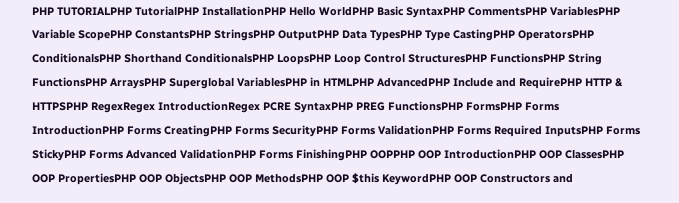PHP TUTORIALPHP TutorialPHP InstallationPHP Hello WorldPHP Basic SyntaxPHP CommentsPHP VariablesPHP Variable ScopePHP ConstantsPHP StringsPHP OutputPHP Data TypesPHP Type CastingPHP OperatorsPHP ConditionalsPHP Shorthand ConditionalsPHP LoopsPHP Loop Control StructuresPHP FunctionsPHP String FunctionsPHP ArraysPHP Superglobal VariablesPHP in HTMLPHP AdvancedPHP Include and RequirePHP HTTP & HTTPSPHP RegexRegex IntroductionRegex PCRE SyntaxPHP PREG FunctionsPHP FormsPHP Forms IntroductionPHP Forms CreatingPHP Forms SecurityPHP Forms ValidationPHP Forms Required InputsPHP Forms StickyPHP Forms Advanced ValidationPHP Forms FinishingPHP OOPPHP OOP IntroductionPHP OOP ClassesPHP OOP PropertiesPHP OOP ObjectsPHP OOP MethodsPHP OOP $this KeywordPHP OOP Constructors and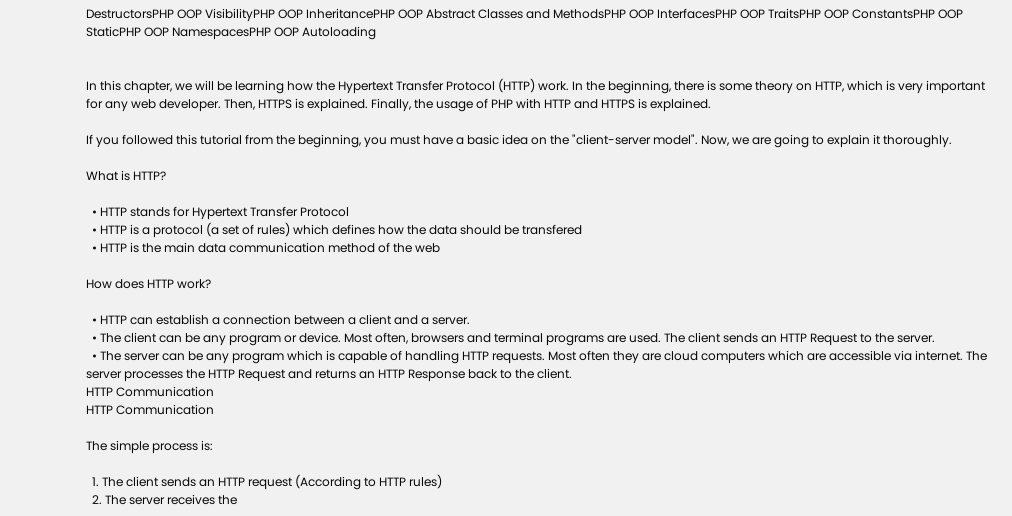DestructorsPHP OOP VisibilityPHP OOP InheritancePHP OOP Abstract Classes and MethodsPHP OOP InterfacesPHP OOP TraitsPHP OOP ConstantsPHP OOP StaticPHP OOP NamespacesPHP OOP Autoloading


In this chapter, we will be learning how the Hypertext Transfer Protocol (HTTP) work. In the beginning, there is some theory on HTTP, which is very important for any web developer. Then, HTTPS is explained. Finally, the usage of PHP with HTTP and HTTPS is explained.

If you followed this tutorial from the beginning, you must have a basic idea on the "client-server model". Now, we are going to explain it thoroughly.

What is HTTP?

  • HTTP stands for Hypertext Transfer Protocol
  • HTTP is a protocol (a set of rules) which defines how the data should be transfered
  • HTTP is the main data communication method of the web

How does HTTP work?

  • HTTP can establish a connection between a client and a server.
  • The client can be any program or device. Most often, browsers and terminal programs are used. The client sends an HTTP Request to the server.
  • The server can be any program which is capable of handling HTTP requests. Most often they are cloud computers which are accessible via internet. The server processes the HTTP Request and returns an HTTP Response back to the client.
HTTP Communication
HTTP Communication

The simple process is:

  1. The client sends an HTTP request (According to HTTP rules)
  2. The server receives the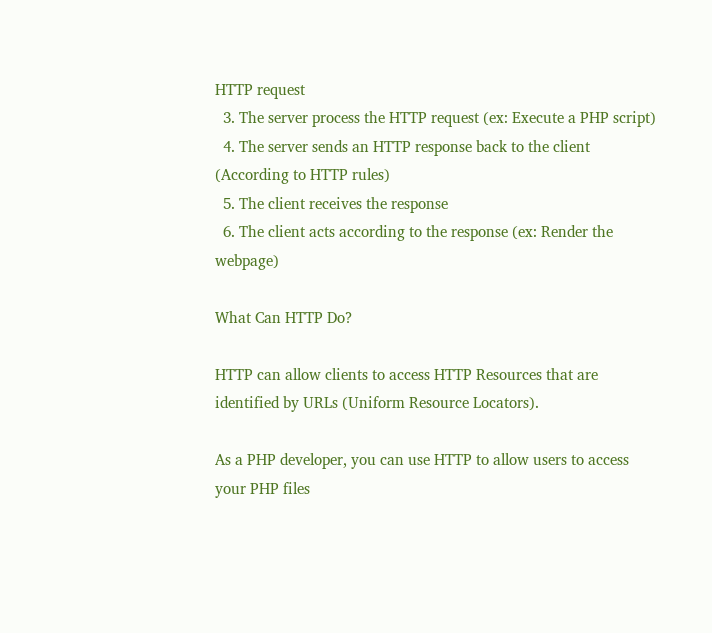HTTP request
  3. The server process the HTTP request (ex: Execute a PHP script)
  4. The server sends an HTTP response back to the client (According to HTTP rules)
  5. The client receives the response
  6. The client acts according to the response (ex: Render the webpage)

What Can HTTP Do?

HTTP can allow clients to access HTTP Resources that are identified by URLs (Uniform Resource Locators).

As a PHP developer, you can use HTTP to allow users to access your PHP files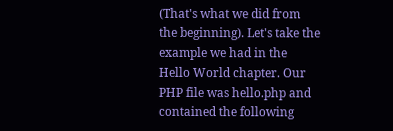(That's what we did from the beginning). Let's take the example we had in the Hello World chapter. Our PHP file was hello.php and contained the following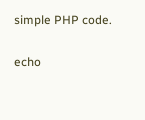simple PHP code.

echo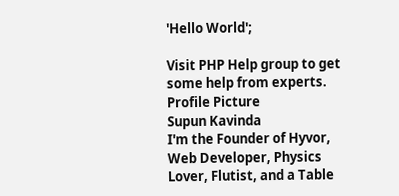'Hello World';

Visit PHP Help group to get some help from experts.
Profile Picture
Supun Kavinda
I'm the Founder of Hyvor, Web Developer, Physics Lover, Flutist, and a Table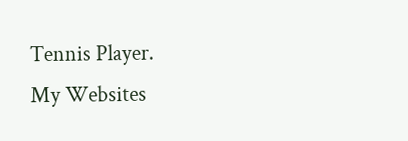Tennis Player.
My Websites